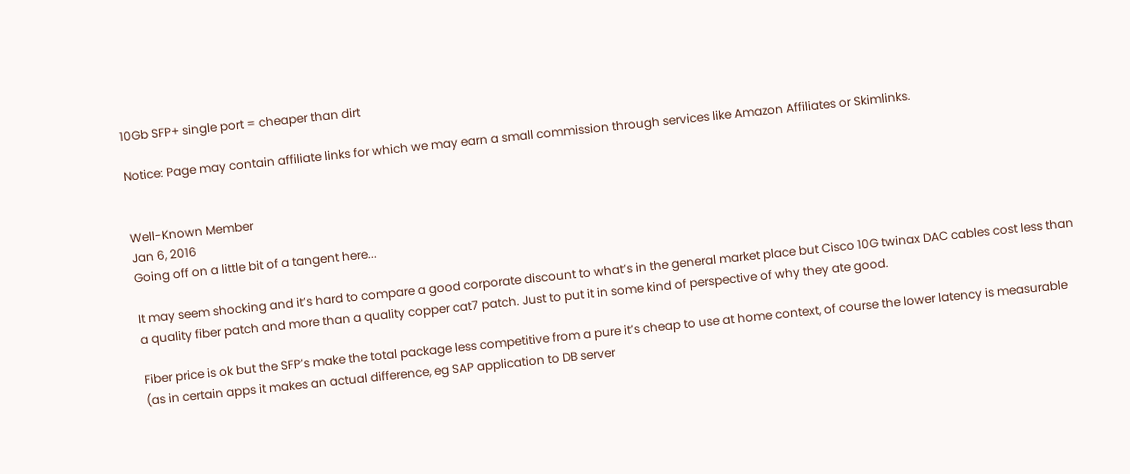10Gb SFP+ single port = cheaper than dirt

Notice: Page may contain affiliate links for which we may earn a small commission through services like Amazon Affiliates or Skimlinks.


Well-Known Member
Jan 6, 2016
Going off on a little bit of a tangent here...

It may seem shocking and it’s hard to compare a good corporate discount to what’s in the general market place but Cisco 10G twinax DAC cables cost less than a quality fiber patch and more than a quality copper cat7 patch. Just to put it in some kind of perspective of why they ate good.

Fiber price is ok but the SFP’s make the total package less competitive from a pure it’s cheap to use at home context, of course the lower latency is measurable (as in certain apps it makes an actual difference, eg SAP application to DB server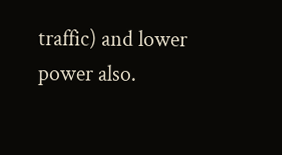traffic) and lower power also.